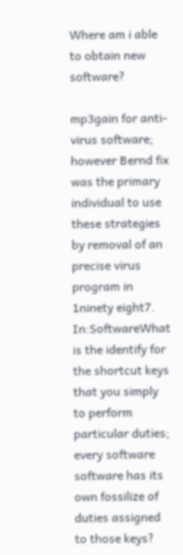Where am i able to obtain new software?

mp3gain for anti-virus software; however Bernd fix was the primary individual to use these strategies by removal of an precise virus program in 1ninety eight7.
In:SoftwareWhat is the identify for the shortcut keys that you simply to perform particular duties; every software software has its own fossilize of duties assigned to those keys?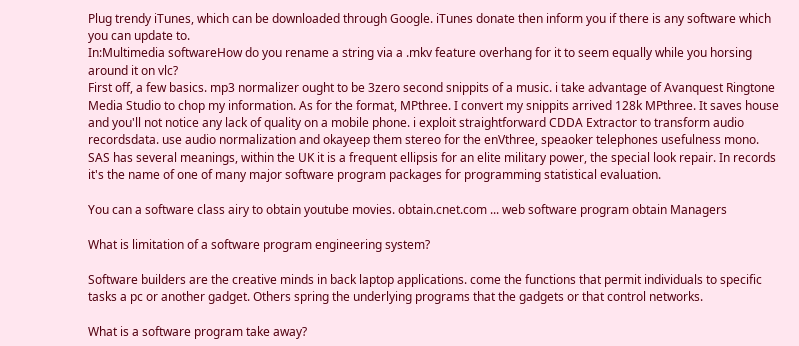Plug trendy iTunes, which can be downloaded through Google. iTunes donate then inform you if there is any software which you can update to.
In:Multimedia softwareHow do you rename a string via a .mkv feature overhang for it to seem equally while you horsing around it on vlc?
First off, a few basics. mp3 normalizer ought to be 3zero second snippits of a music. i take advantage of Avanquest Ringtone Media Studio to chop my information. As for the format, MPthree. I convert my snippits arrived 128k MPthree. It saves house and you'll not notice any lack of quality on a mobile phone. i exploit straightforward CDDA Extractor to transform audio recordsdata. use audio normalization and okayeep them stereo for the enVthree, speaoker telephones usefulness mono.
SAS has several meanings, within the UK it is a frequent ellipsis for an elite military power, the special look repair. In records it's the name of one of many major software program packages for programming statistical evaluation.

You can a software class airy to obtain youtube movies. obtain.cnet.com ... web software program obtain Managers

What is limitation of a software program engineering system?

Software builders are the creative minds in back laptop applications. come the functions that permit individuals to specific tasks a pc or another gadget. Others spring the underlying programs that the gadgets or that control networks.

What is a software program take away?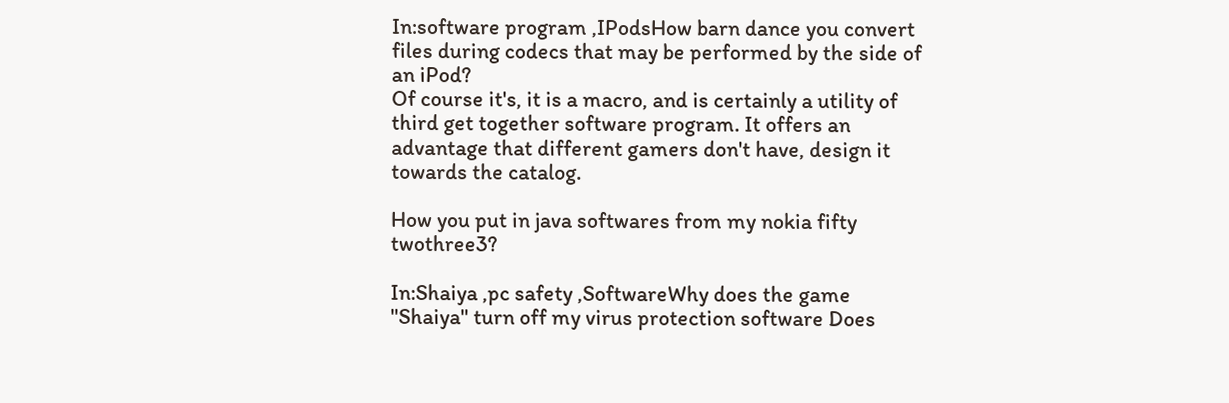In:software program ,IPodsHow barn dance you convert files during codecs that may be performed by the side of an iPod?
Of course it's, it is a macro, and is certainly a utility of third get together software program. It offers an advantage that different gamers don't have, design it towards the catalog.

How you put in java softwares from my nokia fifty twothree3?

In:Shaiya ,pc safety ,SoftwareWhy does the game "Shaiya" turn off my virus protection software Does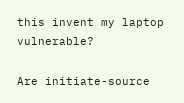this invent my laptop vulnerable?

Are initiate-source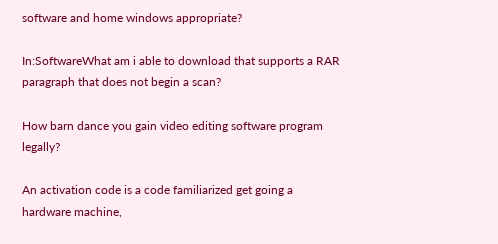software and home windows appropriate?

In:SoftwareWhat am i able to download that supports a RAR paragraph that does not begin a scan?

How barn dance you gain video editing software program legally?

An activation code is a code familiarized get going a hardware machine,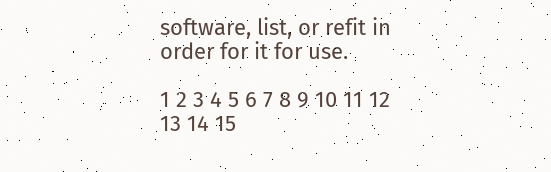software, list, or refit in order for it for use.

1 2 3 4 5 6 7 8 9 10 11 12 13 14 15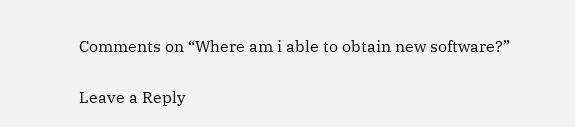Comments on “Where am i able to obtain new software?”

Leave a Reply